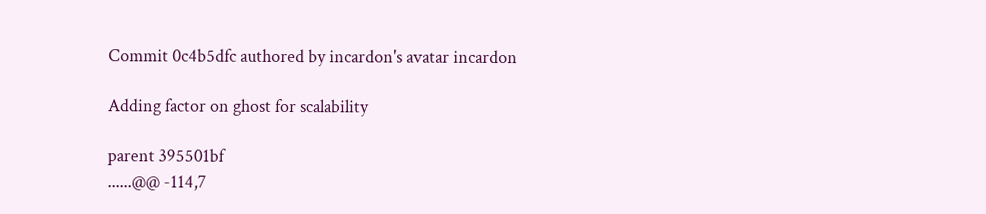Commit 0c4b5dfc authored by incardon's avatar incardon

Adding factor on ghost for scalability

parent 395501bf
......@@ -114,7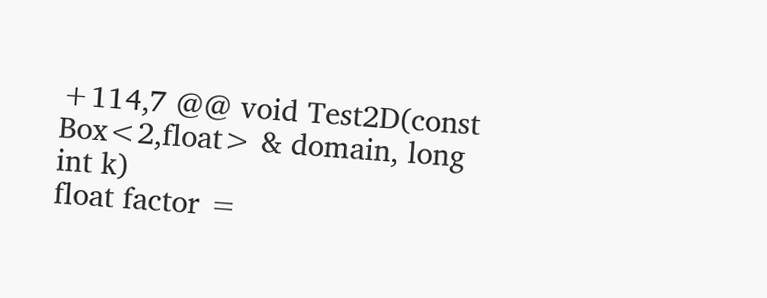+114,7 @@ void Test2D(const Box<2,float> & domain, long int k)
float factor =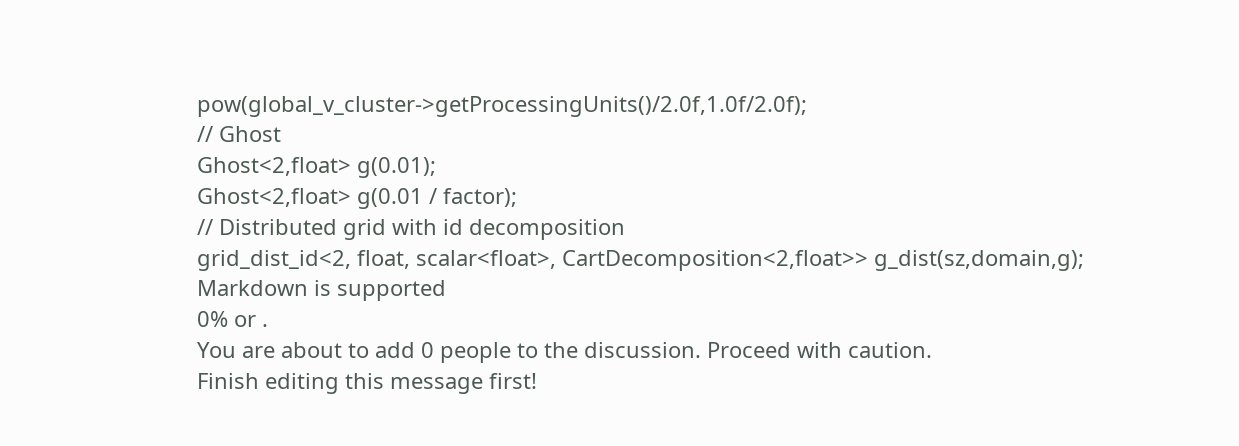pow(global_v_cluster->getProcessingUnits()/2.0f,1.0f/2.0f);
// Ghost
Ghost<2,float> g(0.01);
Ghost<2,float> g(0.01 / factor);
// Distributed grid with id decomposition
grid_dist_id<2, float, scalar<float>, CartDecomposition<2,float>> g_dist(sz,domain,g);
Markdown is supported
0% or .
You are about to add 0 people to the discussion. Proceed with caution.
Finish editing this message first!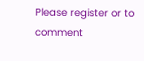Please register or to comment